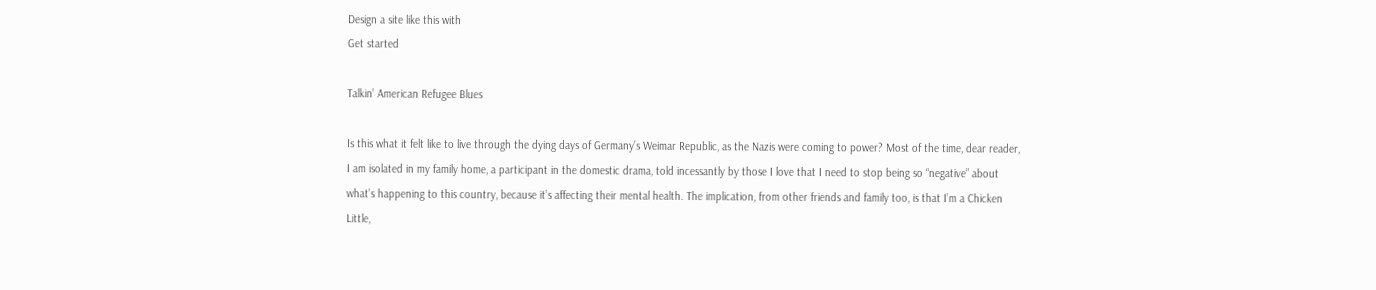Design a site like this with
Get started

Talkin’ American Refugee Blues

Is this what it felt like to live through the dying days of Germany’s Weimar Republic, as the Nazis were coming to power? Most of the time, dear reader, I am isolated in my family home, a participant in the domestic drama, told incessantly by those I love that I need to stop being so “negative” about what’s happening to this country, because it’s affecting their mental health. The implication, from other friends and family too, is that I’m a Chicken Little,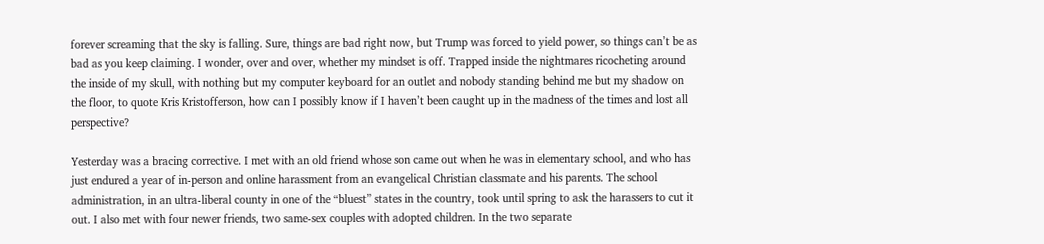forever screaming that the sky is falling. Sure, things are bad right now, but Trump was forced to yield power, so things can’t be as bad as you keep claiming. I wonder, over and over, whether my mindset is off. Trapped inside the nightmares ricocheting around the inside of my skull, with nothing but my computer keyboard for an outlet and nobody standing behind me but my shadow on the floor, to quote Kris Kristofferson, how can I possibly know if I haven’t been caught up in the madness of the times and lost all perspective?

Yesterday was a bracing corrective. I met with an old friend whose son came out when he was in elementary school, and who has just endured a year of in-person and online harassment from an evangelical Christian classmate and his parents. The school administration, in an ultra-liberal county in one of the “bluest” states in the country, took until spring to ask the harassers to cut it out. I also met with four newer friends, two same-sex couples with adopted children. In the two separate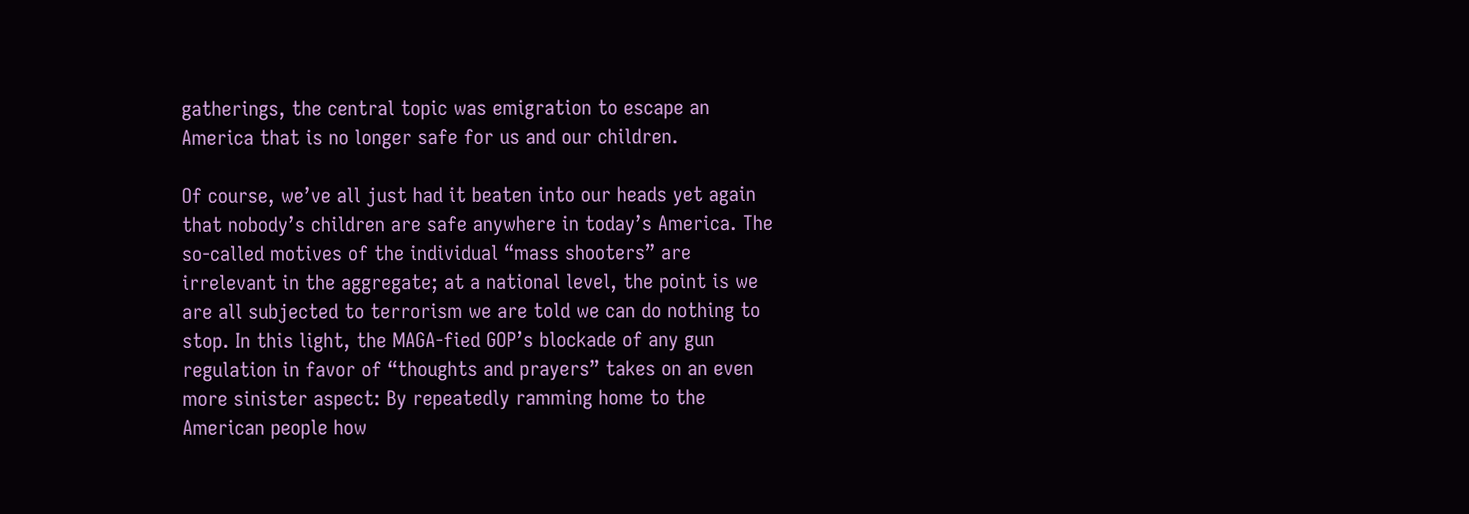gatherings, the central topic was emigration to escape an America that is no longer safe for us and our children.

Of course, we’ve all just had it beaten into our heads yet again that nobody’s children are safe anywhere in today’s America. The so-called motives of the individual “mass shooters” are irrelevant in the aggregate; at a national level, the point is we are all subjected to terrorism we are told we can do nothing to stop. In this light, the MAGA-fied GOP’s blockade of any gun regulation in favor of “thoughts and prayers” takes on an even more sinister aspect: By repeatedly ramming home to the American people how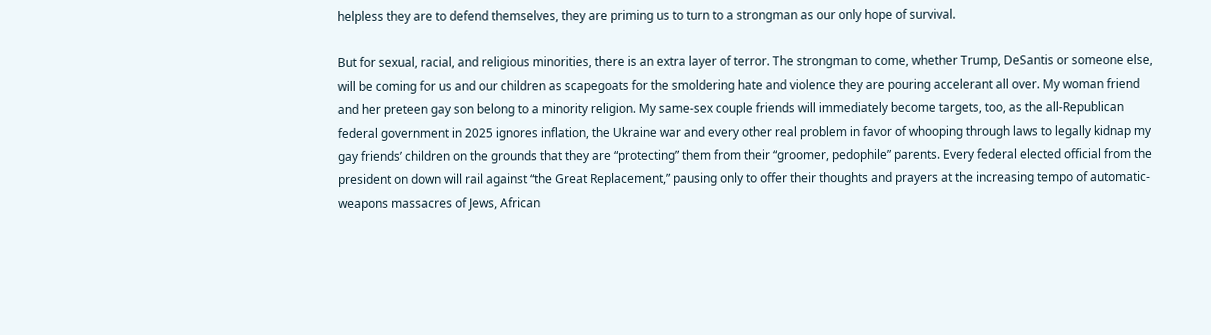helpless they are to defend themselves, they are priming us to turn to a strongman as our only hope of survival.

But for sexual, racial, and religious minorities, there is an extra layer of terror. The strongman to come, whether Trump, DeSantis or someone else, will be coming for us and our children as scapegoats for the smoldering hate and violence they are pouring accelerant all over. My woman friend and her preteen gay son belong to a minority religion. My same-sex couple friends will immediately become targets, too, as the all-Republican federal government in 2025 ignores inflation, the Ukraine war and every other real problem in favor of whooping through laws to legally kidnap my gay friends’ children on the grounds that they are “protecting” them from their “groomer, pedophile” parents. Every federal elected official from the president on down will rail against “the Great Replacement,” pausing only to offer their thoughts and prayers at the increasing tempo of automatic-weapons massacres of Jews, African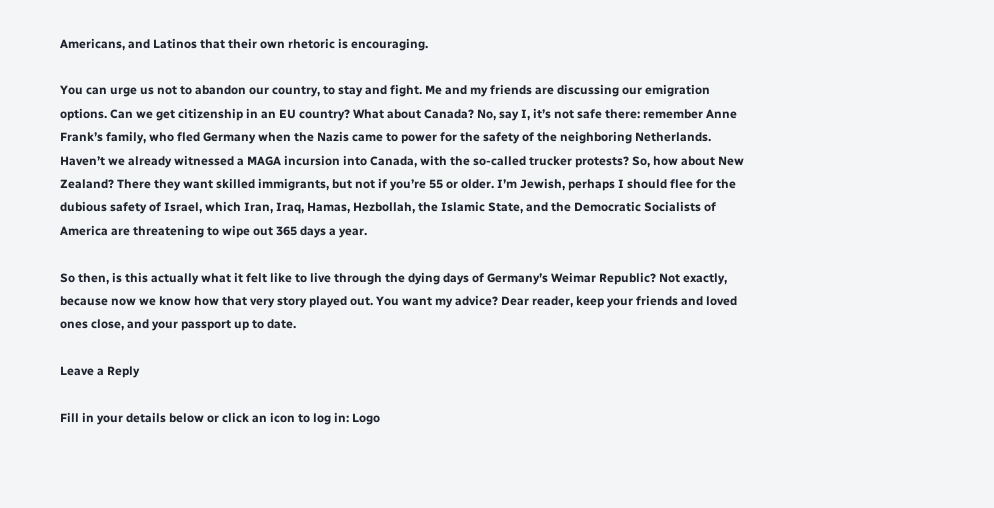Americans, and Latinos that their own rhetoric is encouraging.

You can urge us not to abandon our country, to stay and fight. Me and my friends are discussing our emigration options. Can we get citizenship in an EU country? What about Canada? No, say I, it’s not safe there: remember Anne Frank’s family, who fled Germany when the Nazis came to power for the safety of the neighboring Netherlands. Haven’t we already witnessed a MAGA incursion into Canada, with the so-called trucker protests? So, how about New Zealand? There they want skilled immigrants, but not if you’re 55 or older. I’m Jewish, perhaps I should flee for the dubious safety of Israel, which Iran, Iraq, Hamas, Hezbollah, the Islamic State, and the Democratic Socialists of America are threatening to wipe out 365 days a year.

So then, is this actually what it felt like to live through the dying days of Germany’s Weimar Republic? Not exactly, because now we know how that very story played out. You want my advice? Dear reader, keep your friends and loved ones close, and your passport up to date.

Leave a Reply

Fill in your details below or click an icon to log in: Logo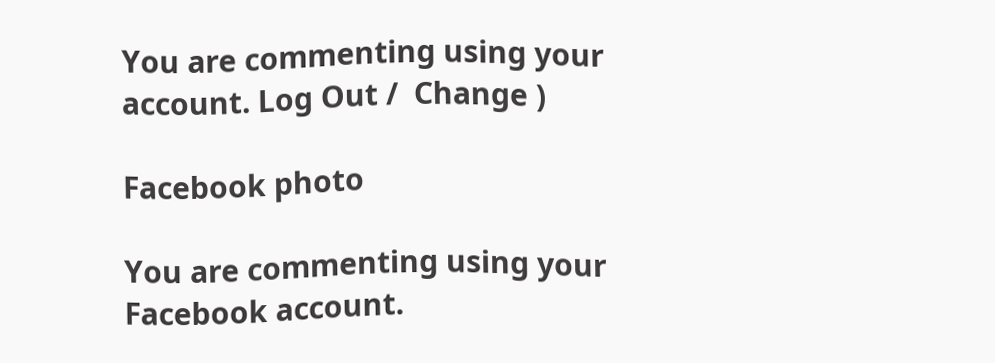You are commenting using your account. Log Out /  Change )

Facebook photo

You are commenting using your Facebook account.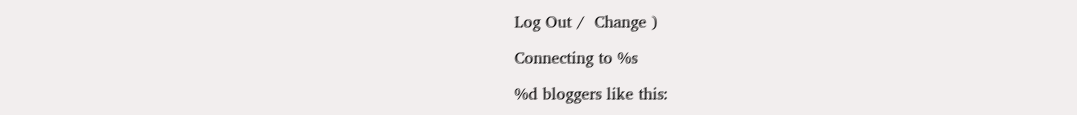Log Out /  Change )

Connecting to %s

%d bloggers like this: